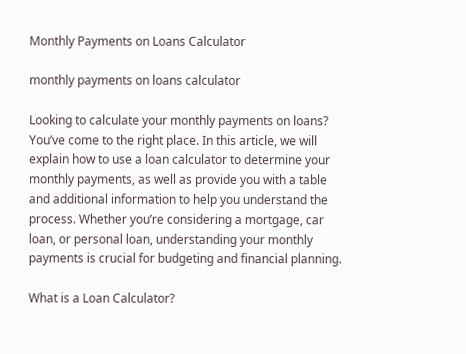Monthly Payments on Loans Calculator

monthly payments on loans calculator

Looking to calculate your monthly payments on loans? You’ve come to the right place. In this article, we will explain how to use a loan calculator to determine your monthly payments, as well as provide you with a table and additional information to help you understand the process. Whether you’re considering a mortgage, car loan, or personal loan, understanding your monthly payments is crucial for budgeting and financial planning.

What is a Loan Calculator?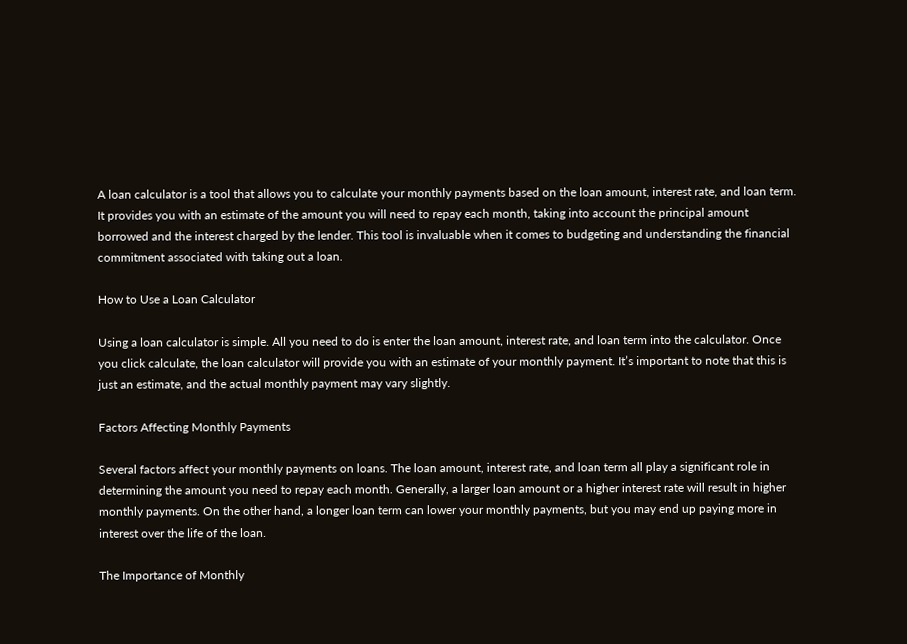A loan calculator is a tool that allows you to calculate your monthly payments based on the loan amount, interest rate, and loan term. It provides you with an estimate of the amount you will need to repay each month, taking into account the principal amount borrowed and the interest charged by the lender. This tool is invaluable when it comes to budgeting and understanding the financial commitment associated with taking out a loan.

How to Use a Loan Calculator

Using a loan calculator is simple. All you need to do is enter the loan amount, interest rate, and loan term into the calculator. Once you click calculate, the loan calculator will provide you with an estimate of your monthly payment. It’s important to note that this is just an estimate, and the actual monthly payment may vary slightly.

Factors Affecting Monthly Payments

Several factors affect your monthly payments on loans. The loan amount, interest rate, and loan term all play a significant role in determining the amount you need to repay each month. Generally, a larger loan amount or a higher interest rate will result in higher monthly payments. On the other hand, a longer loan term can lower your monthly payments, but you may end up paying more in interest over the life of the loan.

The Importance of Monthly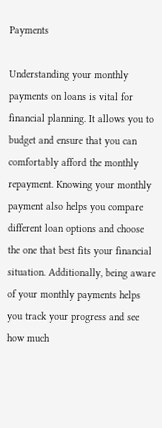Payments

Understanding your monthly payments on loans is vital for financial planning. It allows you to budget and ensure that you can comfortably afford the monthly repayment. Knowing your monthly payment also helps you compare different loan options and choose the one that best fits your financial situation. Additionally, being aware of your monthly payments helps you track your progress and see how much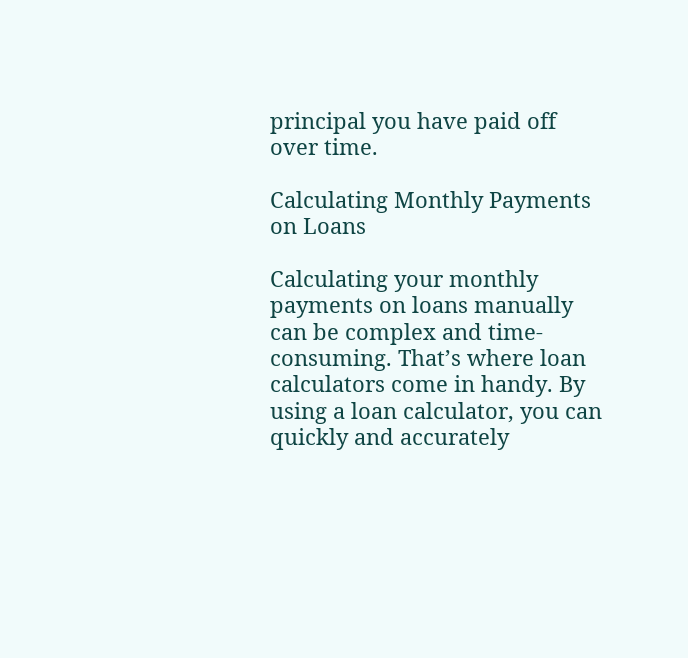principal you have paid off over time.

Calculating Monthly Payments on Loans

Calculating your monthly payments on loans manually can be complex and time-consuming. That’s where loan calculators come in handy. By using a loan calculator, you can quickly and accurately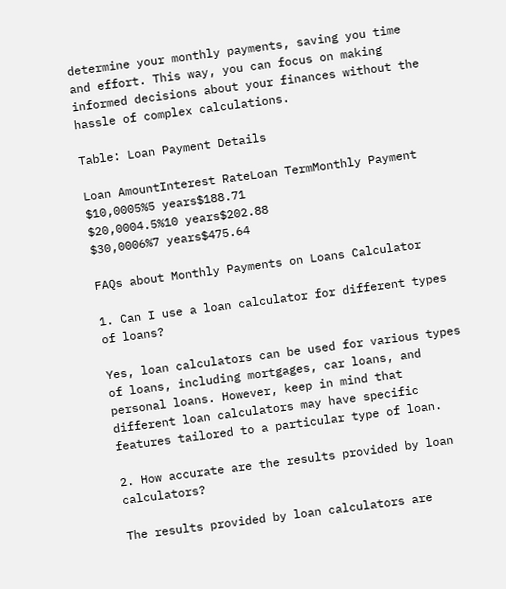determine your monthly payments, saving you time and effort. This way, you can focus on making informed decisions about your finances without the hassle of complex calculations.

Table: Loan Payment Details

Loan AmountInterest RateLoan TermMonthly Payment
$10,0005%5 years$188.71
$20,0004.5%10 years$202.88
$30,0006%7 years$475.64

FAQs about Monthly Payments on Loans Calculator

1. Can I use a loan calculator for different types of loans?

Yes, loan calculators can be used for various types of loans, including mortgages, car loans, and personal loans. However, keep in mind that different loan calculators may have specific features tailored to a particular type of loan.

2. How accurate are the results provided by loan calculators?

The results provided by loan calculators are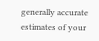generally accurate estimates of your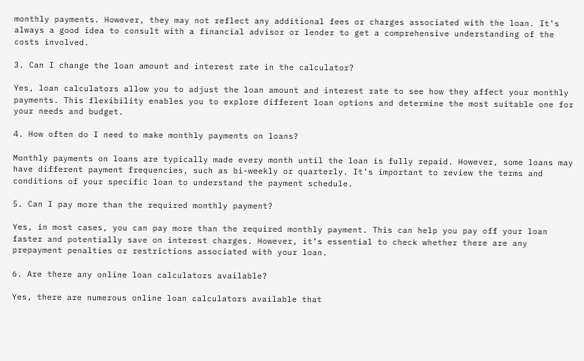monthly payments. However, they may not reflect any additional fees or charges associated with the loan. It’s always a good idea to consult with a financial advisor or lender to get a comprehensive understanding of the costs involved.

3. Can I change the loan amount and interest rate in the calculator?

Yes, loan calculators allow you to adjust the loan amount and interest rate to see how they affect your monthly payments. This flexibility enables you to explore different loan options and determine the most suitable one for your needs and budget.

4. How often do I need to make monthly payments on loans?

Monthly payments on loans are typically made every month until the loan is fully repaid. However, some loans may have different payment frequencies, such as bi-weekly or quarterly. It’s important to review the terms and conditions of your specific loan to understand the payment schedule.

5. Can I pay more than the required monthly payment?

Yes, in most cases, you can pay more than the required monthly payment. This can help you pay off your loan faster and potentially save on interest charges. However, it’s essential to check whether there are any prepayment penalties or restrictions associated with your loan.

6. Are there any online loan calculators available?

Yes, there are numerous online loan calculators available that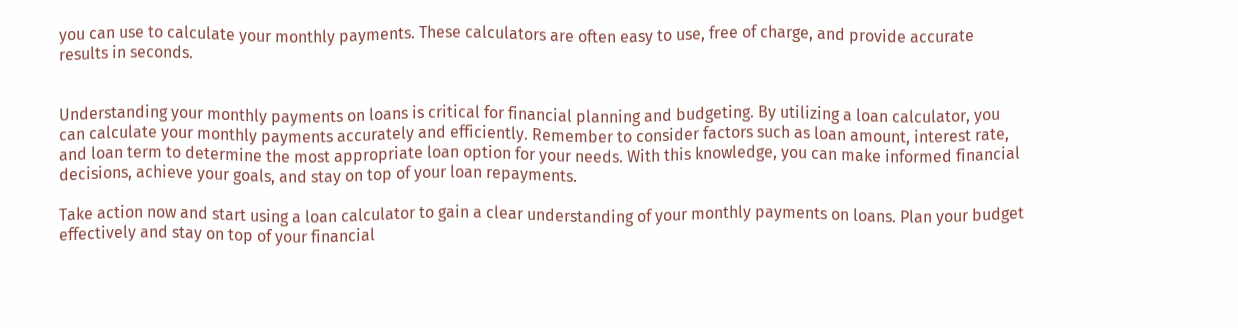you can use to calculate your monthly payments. These calculators are often easy to use, free of charge, and provide accurate results in seconds.


Understanding your monthly payments on loans is critical for financial planning and budgeting. By utilizing a loan calculator, you can calculate your monthly payments accurately and efficiently. Remember to consider factors such as loan amount, interest rate, and loan term to determine the most appropriate loan option for your needs. With this knowledge, you can make informed financial decisions, achieve your goals, and stay on top of your loan repayments.

Take action now and start using a loan calculator to gain a clear understanding of your monthly payments on loans. Plan your budget effectively and stay on top of your financial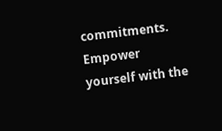commitments. Empower yourself with the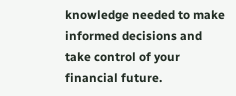knowledge needed to make informed decisions and take control of your financial future.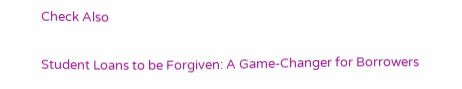Check Also

Student Loans to be Forgiven: A Game-Changer for Borrowers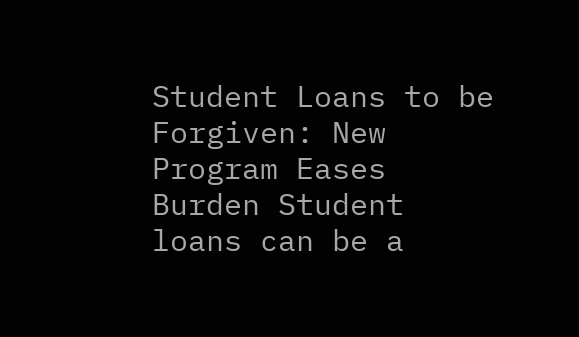Student Loans to be Forgiven: New Program Eases Burden Student loans can be a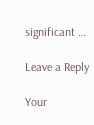significant …

Leave a Reply

Your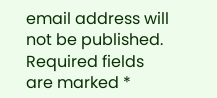email address will not be published. Required fields are marked *